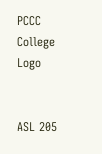PCCC College Logo


ASL 205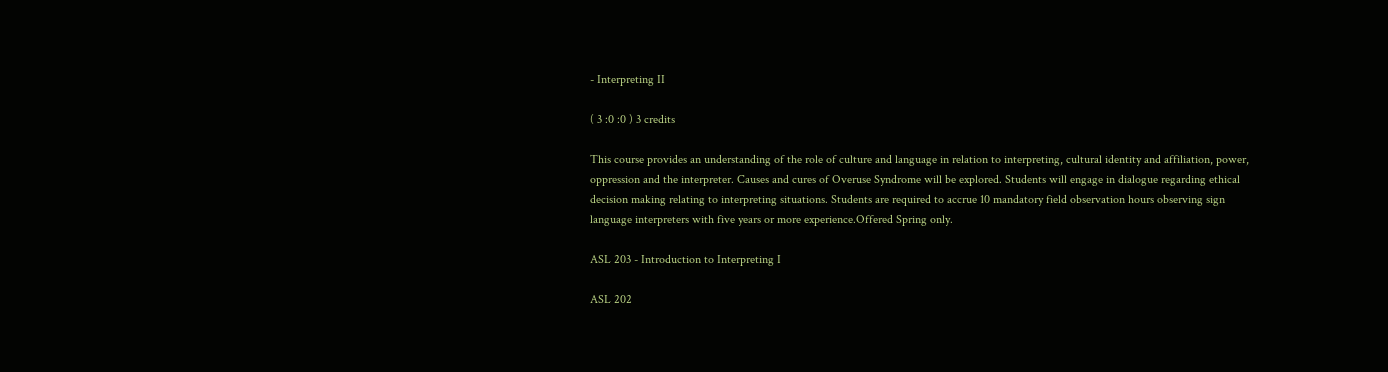- Interpreting II

( 3 :0 :0 ) 3 credits

This course provides an understanding of the role of culture and language in relation to interpreting, cultural identity and affiliation, power, oppression and the interpreter. Causes and cures of Overuse Syndrome will be explored. Students will engage in dialogue regarding ethical decision making relating to interpreting situations. Students are required to accrue 10 mandatory field observation hours observing sign language interpreters with five years or more experience.Offered Spring only.

ASL 203 - Introduction to Interpreting I

ASL 202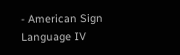- American Sign Language IV